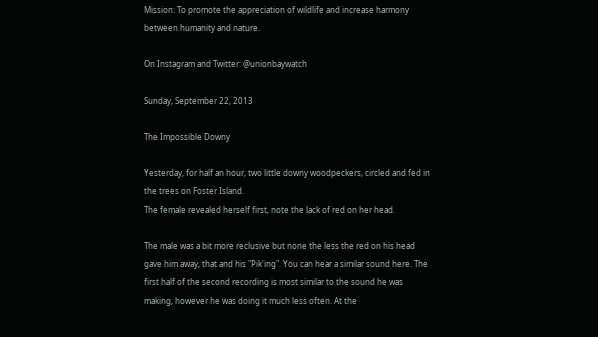Mission: To promote the appreciation of wildlife and increase harmony between humanity and nature.

On Instagram and Twitter: @unionbaywatch

Sunday, September 22, 2013

The Impossible Downy

Yesterday, for half an hour, two little downy woodpeckers, circled and fed in the trees on Foster Island.
The female revealed herself first, note the lack of red on her head.

The male was a bit more reclusive but none the less the red on his head gave him away, that and his "Pik'ing". You can hear a similar sound here. The first half of the second recording is most similar to the sound he was making, however he was doing it much less often. At the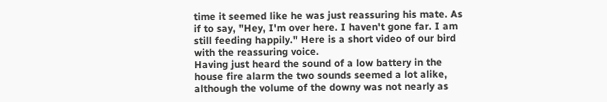time it seemed like he was just reassuring his mate. As if to say, "Hey, I'm over here. I haven't gone far. I am still feeding happily." Here is a short video of our bird with the reassuring voice.
Having just heard the sound of a low battery in the house fire alarm the two sounds seemed a lot alike, although the volume of the downy was not nearly as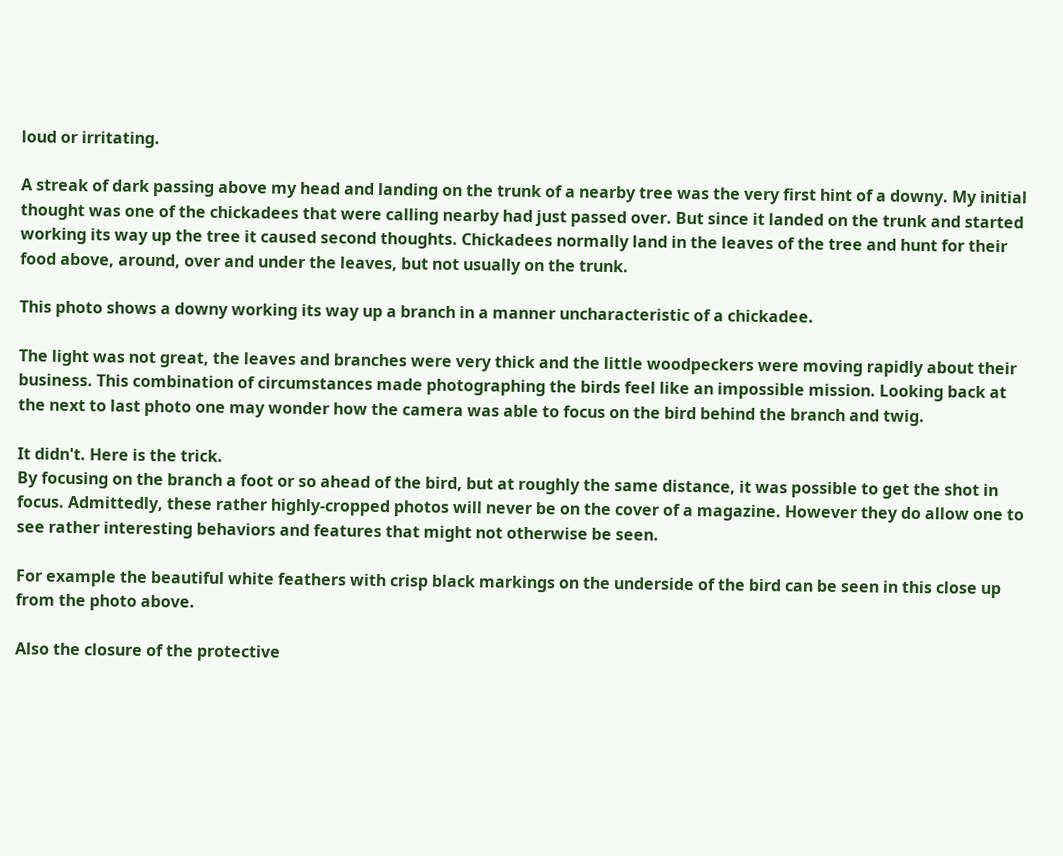loud or irritating.

A streak of dark passing above my head and landing on the trunk of a nearby tree was the very first hint of a downy. My initial thought was one of the chickadees that were calling nearby had just passed over. But since it landed on the trunk and started working its way up the tree it caused second thoughts. Chickadees normally land in the leaves of the tree and hunt for their food above, around, over and under the leaves, but not usually on the trunk.

This photo shows a downy working its way up a branch in a manner uncharacteristic of a chickadee.

The light was not great, the leaves and branches were very thick and the little woodpeckers were moving rapidly about their business. This combination of circumstances made photographing the birds feel like an impossible mission. Looking back at the next to last photo one may wonder how the camera was able to focus on the bird behind the branch and twig.

It didn't. Here is the trick.
By focusing on the branch a foot or so ahead of the bird, but at roughly the same distance, it was possible to get the shot in focus. Admittedly, these rather highly-cropped photos will never be on the cover of a magazine. However they do allow one to see rather interesting behaviors and features that might not otherwise be seen.

For example the beautiful white feathers with crisp black markings on the underside of the bird can be seen in this close up from the photo above.

Also the closure of the protective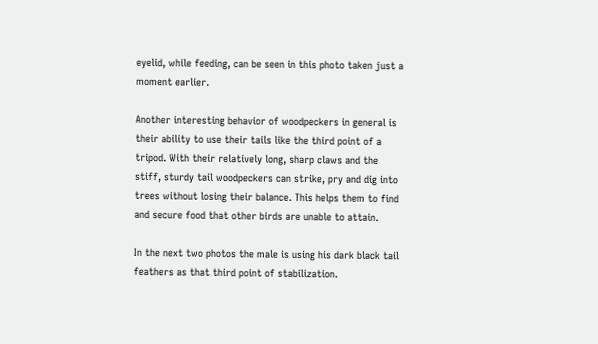eyelid, while feeding, can be seen in this photo taken just a moment earlier.

Another interesting behavior of woodpeckers in general is their ability to use their tails like the third point of a tripod. With their relatively long, sharp claws and the stiff, sturdy tail woodpeckers can strike, pry and dig into trees without losing their balance. This helps them to find and secure food that other birds are unable to attain.

In the next two photos the male is using his dark black tail feathers as that third point of stabilization.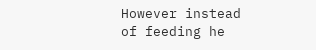However instead of feeding he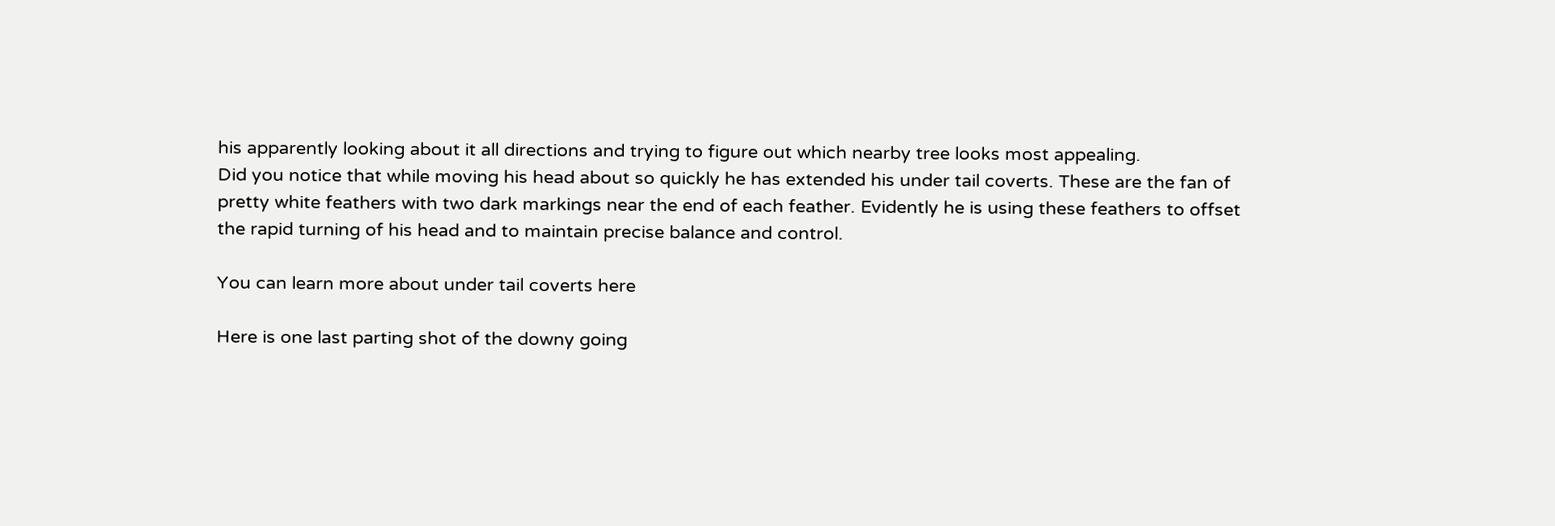his apparently looking about it all directions and trying to figure out which nearby tree looks most appealing.
Did you notice that while moving his head about so quickly he has extended his under tail coverts. These are the fan of pretty white feathers with two dark markings near the end of each feather. Evidently he is using these feathers to offset the rapid turning of his head and to maintain precise balance and control.

You can learn more about under tail coverts here

Here is one last parting shot of the downy going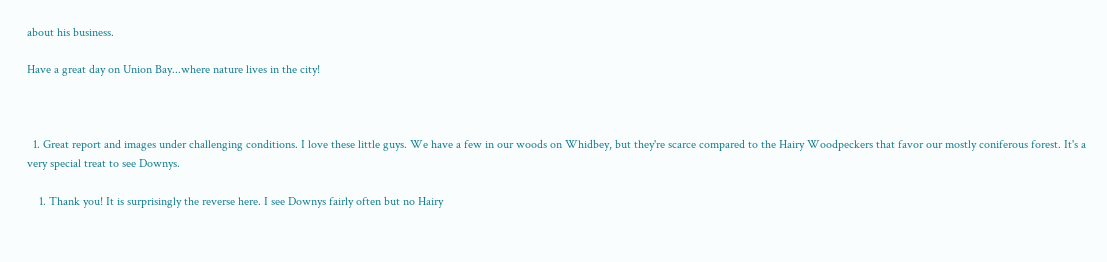about his business.

Have a great day on Union Bay...where nature lives in the city!



  1. Great report and images under challenging conditions. I love these little guys. We have a few in our woods on Whidbey, but they're scarce compared to the Hairy Woodpeckers that favor our mostly coniferous forest. It's a very special treat to see Downys.

    1. Thank you! It is surprisingly the reverse here. I see Downys fairly often but no Hairy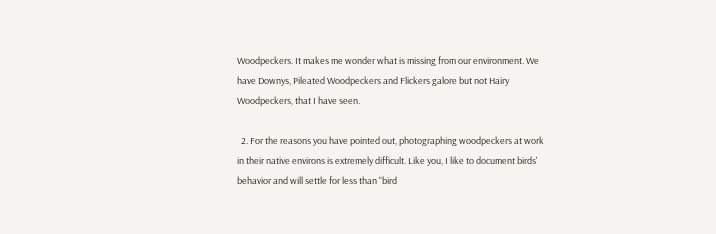Woodpeckers. It makes me wonder what is missing from our environment. We have Downys, Pileated Woodpeckers and Flickers galore but not Hairy Woodpeckers, that I have seen.

  2. For the reasons you have pointed out, photographing woodpeckers at work in their native environs is extremely difficult. Like you, I like to document birds' behavior and will settle for less than "bird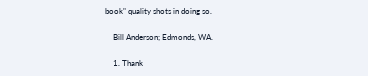book" quality shots in doing so.

    Bill Anderson; Edmonds, WA.

    1. Thank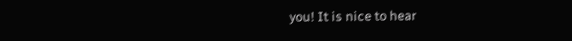you! It is nice to hear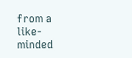from a like-minded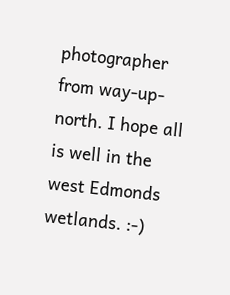photographer from way-up-north. I hope all is well in the west Edmonds wetlands. :-)